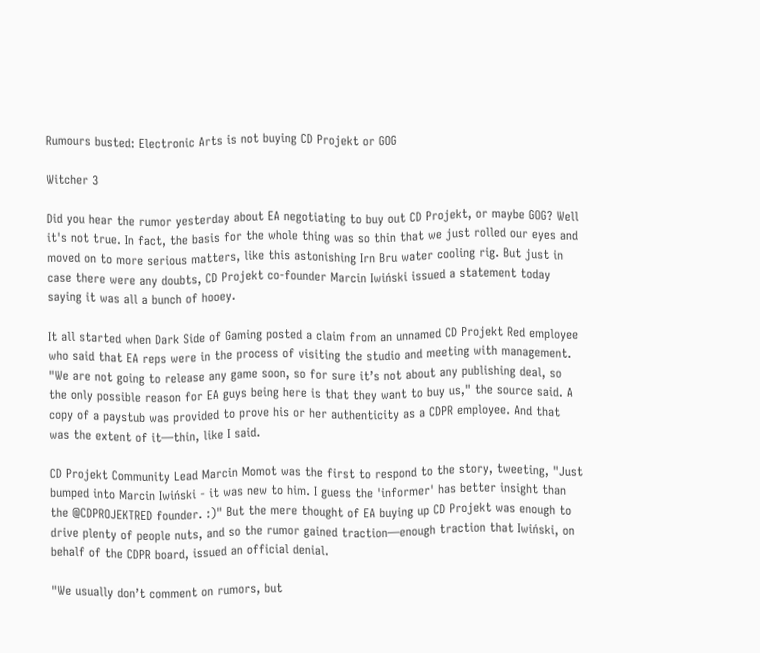Rumours busted: Electronic Arts is not buying CD Projekt or GOG

Witcher 3

Did you hear the rumor yesterday about EA negotiating to buy out CD Projekt, or maybe GOG? Well it's not true. In fact, the basis for the whole thing was so thin that we just rolled our eyes and moved on to more serious matters, like this astonishing Irn Bru water cooling rig. But just in case there were any doubts, CD Projekt co-founder Marcin Iwiński issued a statement today saying it was all a bunch of hooey.

It all started when Dark Side of Gaming posted a claim from an unnamed CD Projekt Red employee who said that EA reps were in the process of visiting the studio and meeting with management. "We are not going to release any game soon, so for sure it’s not about any publishing deal, so the only possible reason for EA guys being here is that they want to buy us," the source said. A copy of a paystub was provided to prove his or her authenticity as a CDPR employee. And that was the extent of it—thin, like I said.

CD Projekt Community Lead Marcin Momot was the first to respond to the story, tweeting, "Just bumped into Marcin Iwiński - it was new to him. I guess the 'informer' has better insight than the @CDPROJEKTRED founder. :)" But the mere thought of EA buying up CD Projekt was enough to drive plenty of people nuts, and so the rumor gained traction—enough traction that Iwiński, on behalf of the CDPR board, issued an official denial.

"We usually don’t comment on rumors, but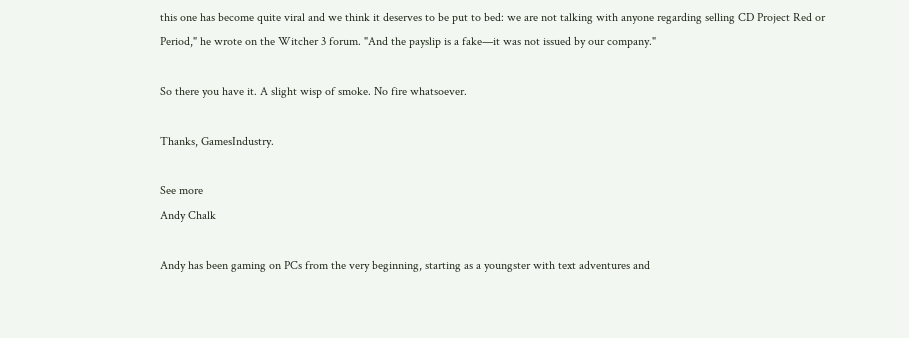this one has become quite viral and we think it deserves to be put to bed: we are not talking with anyone regarding selling CD Project Red or Period," he wrote on the Witcher 3 forum. "And the payslip is a fake—it was not issued by our company."

So there you have it. A slight wisp of smoke. No fire whatsoever.

Thanks, GamesIndustry.

See more
Andy Chalk

Andy has been gaming on PCs from the very beginning, starting as a youngster with text adventures and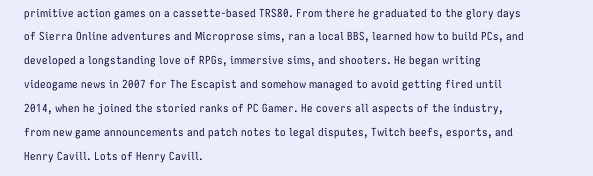primitive action games on a cassette-based TRS80. From there he graduated to the glory days of Sierra Online adventures and Microprose sims, ran a local BBS, learned how to build PCs, and developed a longstanding love of RPGs, immersive sims, and shooters. He began writing videogame news in 2007 for The Escapist and somehow managed to avoid getting fired until 2014, when he joined the storied ranks of PC Gamer. He covers all aspects of the industry, from new game announcements and patch notes to legal disputes, Twitch beefs, esports, and Henry Cavill. Lots of Henry Cavill.